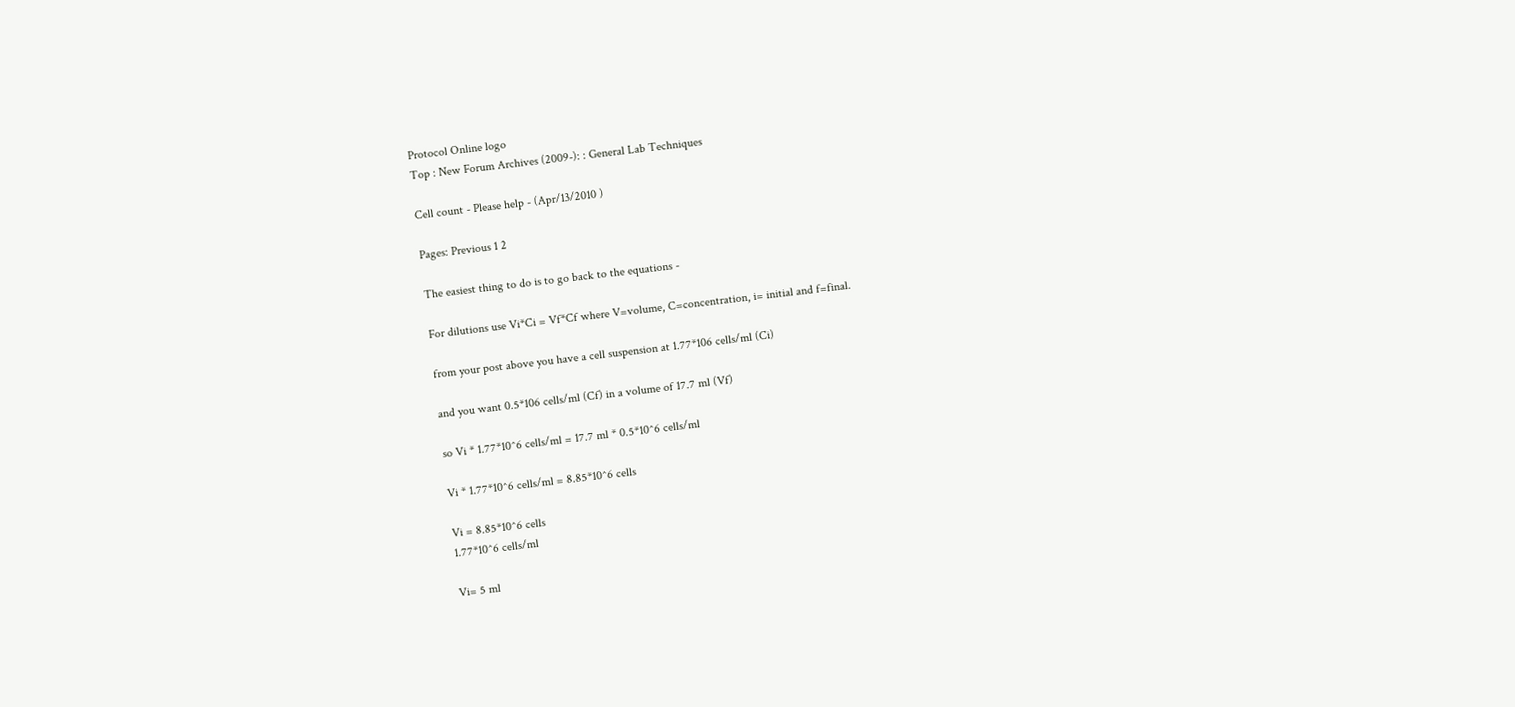Protocol Online logo
Top : New Forum Archives (2009-): : General Lab Techniques

Cell count - Please help - (Apr/13/2010 )

Pages: Previous 1 2

The easiest thing to do is to go back to the equations -

For dilutions use Vi*Ci = Vf*Cf where V=volume, C=concentration, i= initial and f=final.

from your post above you have a cell suspension at 1.77*106 cells/ml (Ci)

and you want 0.5*106 cells/ml (Cf) in a volume of 17.7 ml (Vf)

so Vi * 1.77*10^6 cells/ml = 17.7 ml * 0.5*10^6 cells/ml

Vi * 1.77*10^6 cells/ml = 8.85*10^6 cells

Vi = 8.85*10^6 cells
1.77*10^6 cells/ml

Vi= 5 ml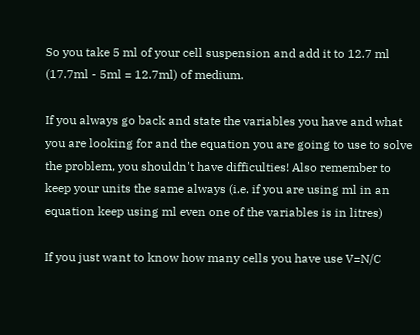So you take 5 ml of your cell suspension and add it to 12.7 ml (17.7ml - 5ml = 12.7ml) of medium.

If you always go back and state the variables you have and what you are looking for and the equation you are going to use to solve the problem, you shouldn't have difficulties! Also remember to keep your units the same always (i.e. if you are using ml in an equation keep using ml even one of the variables is in litres)

If you just want to know how many cells you have use V=N/C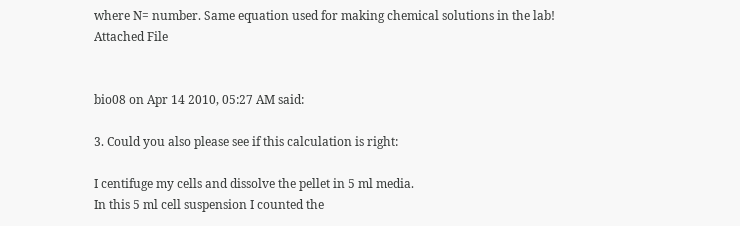where N= number. Same equation used for making chemical solutions in the lab!
Attached File


bio08 on Apr 14 2010, 05:27 AM said:

3. Could you also please see if this calculation is right:

I centifuge my cells and dissolve the pellet in 5 ml media.
In this 5 ml cell suspension I counted the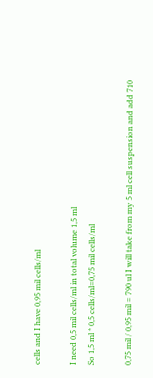cells and I have 0,95 mil cells/ml

I need 0,5 mil cells/ml in total volume 1,5 ml
So 1,5 ml * 0,5 cells/ml=0,75 mil cells/ml

0,75 mil / 0,95 mil = 790 ul I will take from my 5 ml cell suspension and add 710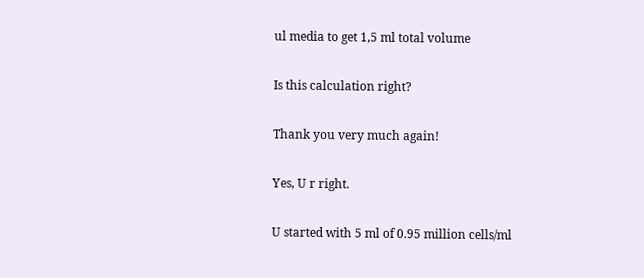ul media to get 1,5 ml total volume

Is this calculation right?

Thank you very much again!

Yes, U r right.

U started with 5 ml of 0.95 million cells/ml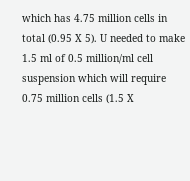which has 4.75 million cells in total (0.95 X 5). U needed to make 1.5 ml of 0.5 million/ml cell suspension which will require 0.75 million cells (1.5 X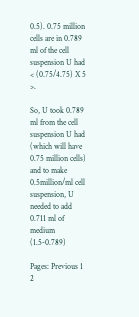0.5). 0.75 million cells are in 0.789 ml of the cell suspension U had < (0.75/4.75) X 5 >.

So, U took 0.789 ml from the cell suspension U had (which will have 0.75 million cells) and to make 0.5million/ml cell suspension, U needed to add 0.711 ml of medium (1.5-0.789)

Pages: Previous 1 2